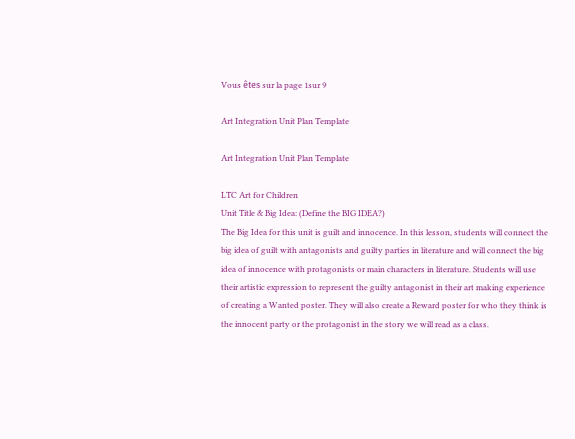Vous êtes sur la page 1sur 9

Art Integration Unit Plan Template

Art Integration Unit Plan Template

LTC Art for Children
Unit Title & Big Idea: (Define the BIG IDEA?)
The Big Idea for this unit is guilt and innocence. In this lesson, students will connect the
big idea of guilt with antagonists and guilty parties in literature and will connect the big
idea of innocence with protagonists or main characters in literature. Students will use
their artistic expression to represent the guilty antagonist in their art making experience
of creating a Wanted poster. They will also create a Reward poster for who they think is
the innocent party or the protagonist in the story we will read as a class.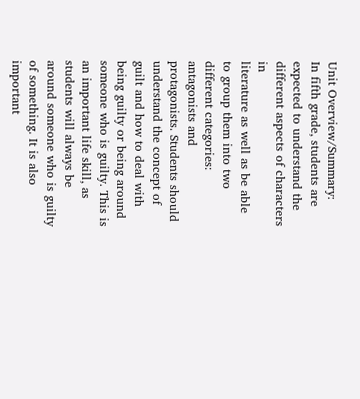Unit Overview/Summary:
In fifth grade, students are expected to understand the different aspects of characters in
literature as well as be able to group them into two different categories: antagonists and
protagonists. Students should understand the concept of guilt and how to deal with
being guilty or being around someone who is guilty. This is an important life skill, as
students will always be around someone who is guilty of something. It is also important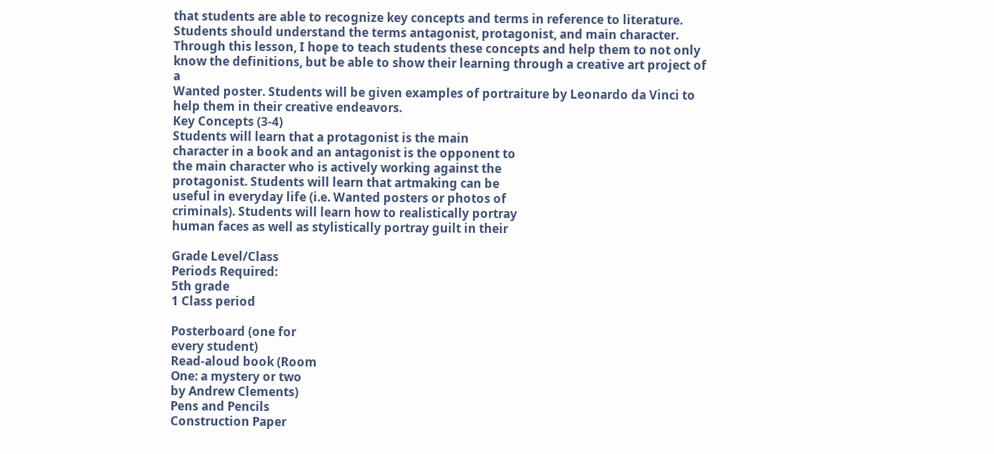that students are able to recognize key concepts and terms in reference to literature.
Students should understand the terms antagonist, protagonist, and main character.
Through this lesson, I hope to teach students these concepts and help them to not only
know the definitions, but be able to show their learning through a creative art project of a
Wanted poster. Students will be given examples of portraiture by Leonardo da Vinci to
help them in their creative endeavors.
Key Concepts (3-4)
Students will learn that a protagonist is the main
character in a book and an antagonist is the opponent to
the main character who is actively working against the
protagonist. Students will learn that artmaking can be
useful in everyday life (i.e. Wanted posters or photos of
criminals). Students will learn how to realistically portray
human faces as well as stylistically portray guilt in their

Grade Level/Class
Periods Required:
5th grade
1 Class period

Posterboard (one for
every student)
Read-aloud book (Room
One: a mystery or two
by Andrew Clements)
Pens and Pencils
Construction Paper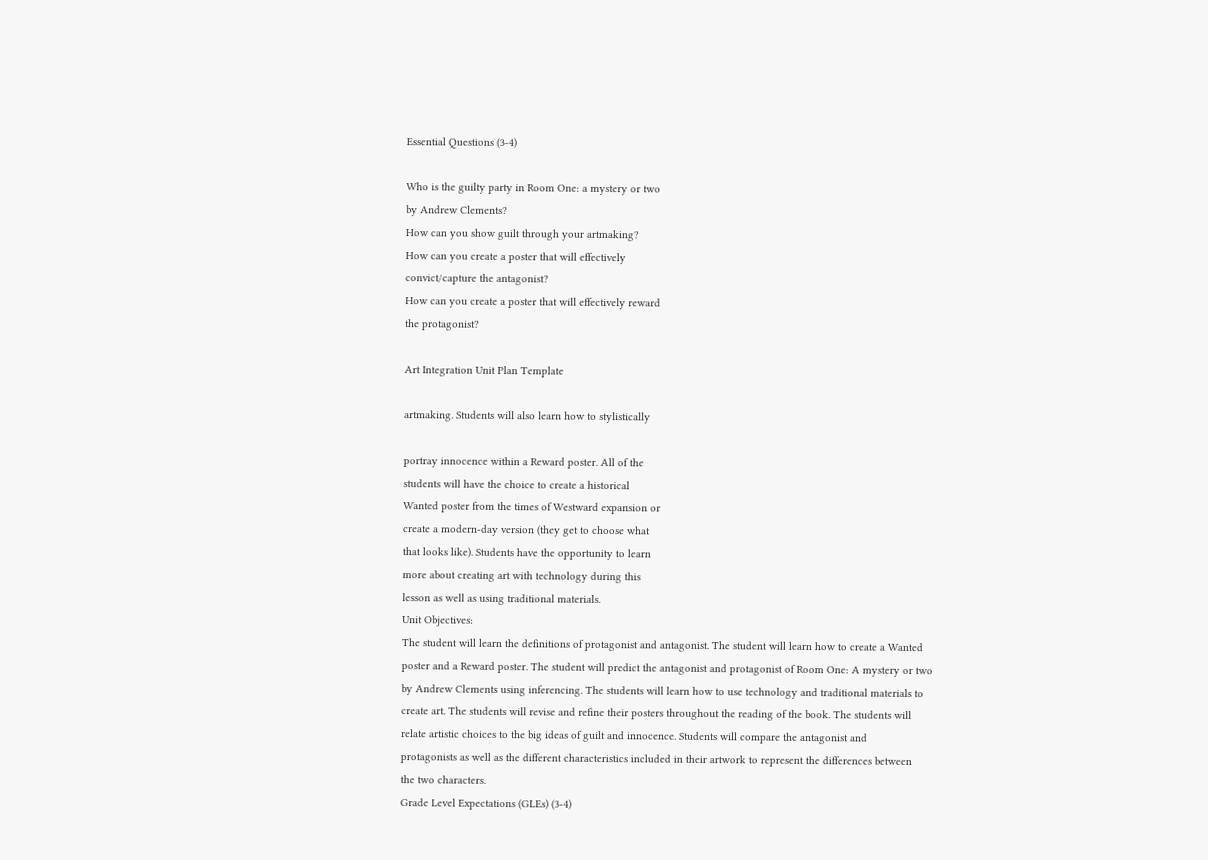Essential Questions (3-4)

Who is the guilty party in Room One: a mystery or two
by Andrew Clements?
How can you show guilt through your artmaking?
How can you create a poster that will effectively
convict/capture the antagonist?
How can you create a poster that will effectively reward
the protagonist?

Art Integration Unit Plan Template

artmaking. Students will also learn how to stylistically

portray innocence within a Reward poster. All of the
students will have the choice to create a historical
Wanted poster from the times of Westward expansion or
create a modern-day version (they get to choose what
that looks like). Students have the opportunity to learn
more about creating art with technology during this
lesson as well as using traditional materials.
Unit Objectives:
The student will learn the definitions of protagonist and antagonist. The student will learn how to create a Wanted
poster and a Reward poster. The student will predict the antagonist and protagonist of Room One: A mystery or two
by Andrew Clements using inferencing. The students will learn how to use technology and traditional materials to
create art. The students will revise and refine their posters throughout the reading of the book. The students will
relate artistic choices to the big ideas of guilt and innocence. Students will compare the antagonist and
protagonists as well as the different characteristics included in their artwork to represent the differences between
the two characters.
Grade Level Expectations (GLEs) (3-4)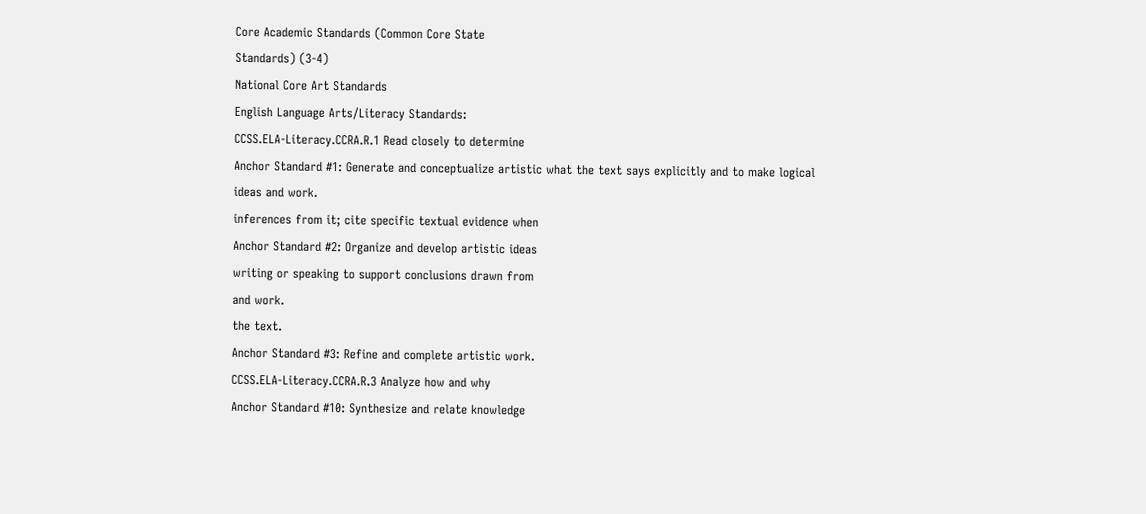Core Academic Standards (Common Core State
Standards) (3-4)
National Core Art Standards
English Language Arts/Literacy Standards:
CCSS.ELA-Literacy.CCRA.R.1 Read closely to determine
Anchor Standard #1: Generate and conceptualize artistic what the text says explicitly and to make logical
ideas and work.
inferences from it; cite specific textual evidence when
Anchor Standard #2: Organize and develop artistic ideas
writing or speaking to support conclusions drawn from
and work.
the text.
Anchor Standard #3: Refine and complete artistic work.
CCSS.ELA-Literacy.CCRA.R.3 Analyze how and why
Anchor Standard #10: Synthesize and relate knowledge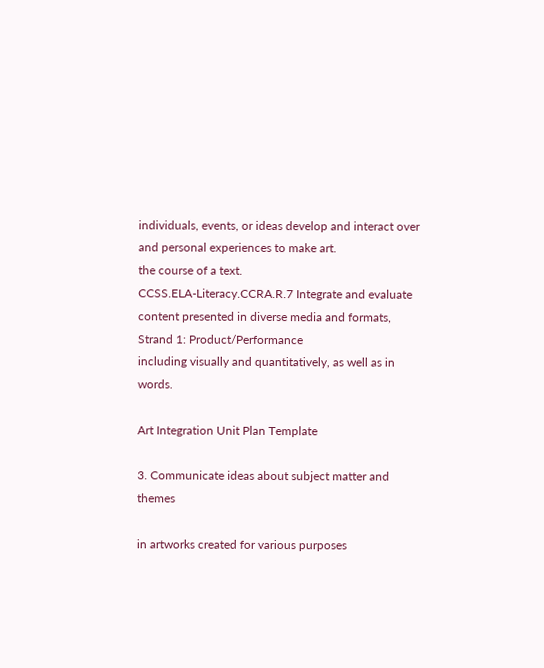individuals, events, or ideas develop and interact over
and personal experiences to make art.
the course of a text.
CCSS.ELA-Literacy.CCRA.R.7 Integrate and evaluate
content presented in diverse media and formats,
Strand 1: Product/Performance
including visually and quantitatively, as well as in words.

Art Integration Unit Plan Template

3. Communicate ideas about subject matter and themes

in artworks created for various purposes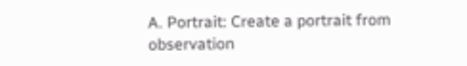A. Portrait: Create a portrait from observation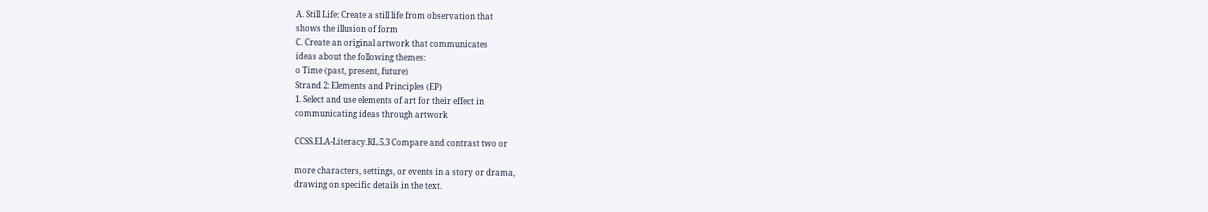A. Still Life: Create a still life from observation that
shows the illusion of form
C. Create an original artwork that communicates
ideas about the following themes:
o Time (past, present, future)
Strand 2: Elements and Principles (EP)
1. Select and use elements of art for their effect in
communicating ideas through artwork

CCSS.ELA-Literacy.RL.5.3 Compare and contrast two or

more characters, settings, or events in a story or drama,
drawing on specific details in the text.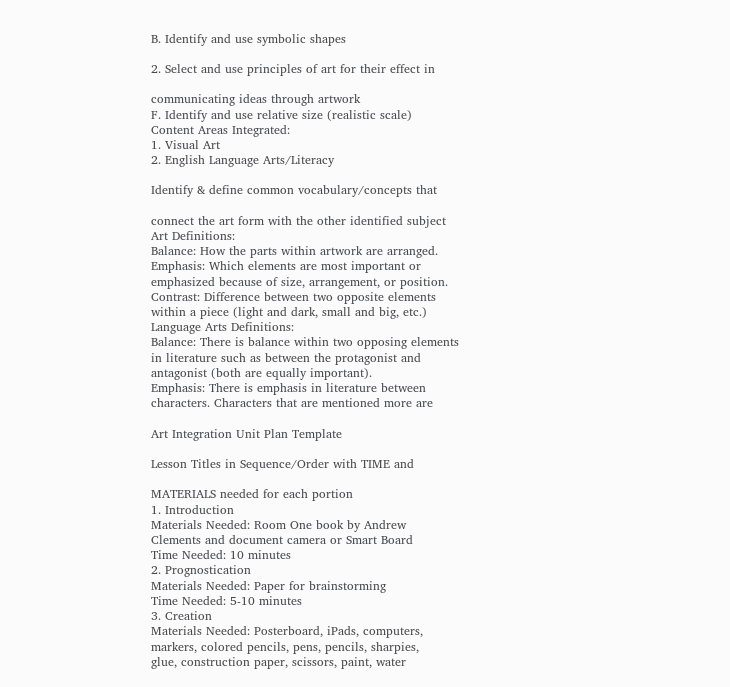B. Identify and use symbolic shapes

2. Select and use principles of art for their effect in

communicating ideas through artwork
F. Identify and use relative size (realistic scale)
Content Areas Integrated:
1. Visual Art
2. English Language Arts/Literacy

Identify & define common vocabulary/concepts that

connect the art form with the other identified subject
Art Definitions:
Balance: How the parts within artwork are arranged.
Emphasis: Which elements are most important or
emphasized because of size, arrangement, or position.
Contrast: Difference between two opposite elements
within a piece (light and dark, small and big, etc.)
Language Arts Definitions:
Balance: There is balance within two opposing elements
in literature such as between the protagonist and
antagonist (both are equally important).
Emphasis: There is emphasis in literature between
characters. Characters that are mentioned more are

Art Integration Unit Plan Template

Lesson Titles in Sequence/Order with TIME and

MATERIALS needed for each portion
1. Introduction
Materials Needed: Room One book by Andrew
Clements and document camera or Smart Board
Time Needed: 10 minutes
2. Prognostication
Materials Needed: Paper for brainstorming
Time Needed: 5-10 minutes
3. Creation
Materials Needed: Posterboard, iPads, computers,
markers, colored pencils, pens, pencils, sharpies,
glue, construction paper, scissors, paint, water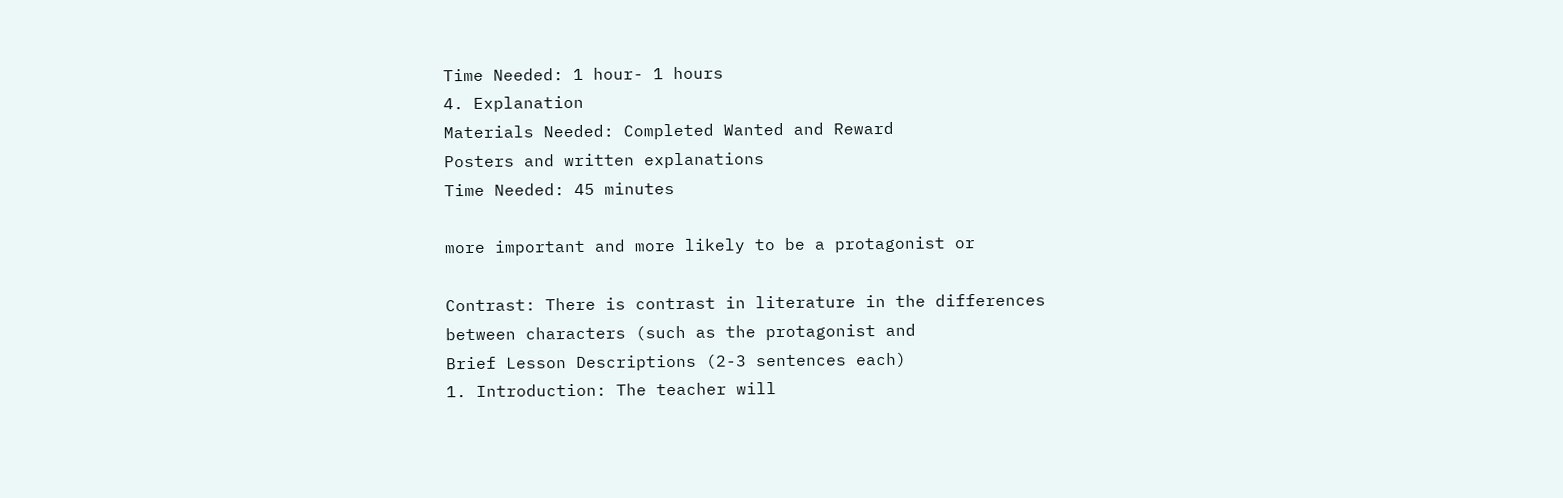Time Needed: 1 hour- 1 hours
4. Explanation
Materials Needed: Completed Wanted and Reward
Posters and written explanations
Time Needed: 45 minutes

more important and more likely to be a protagonist or

Contrast: There is contrast in literature in the differences
between characters (such as the protagonist and
Brief Lesson Descriptions (2-3 sentences each)
1. Introduction: The teacher will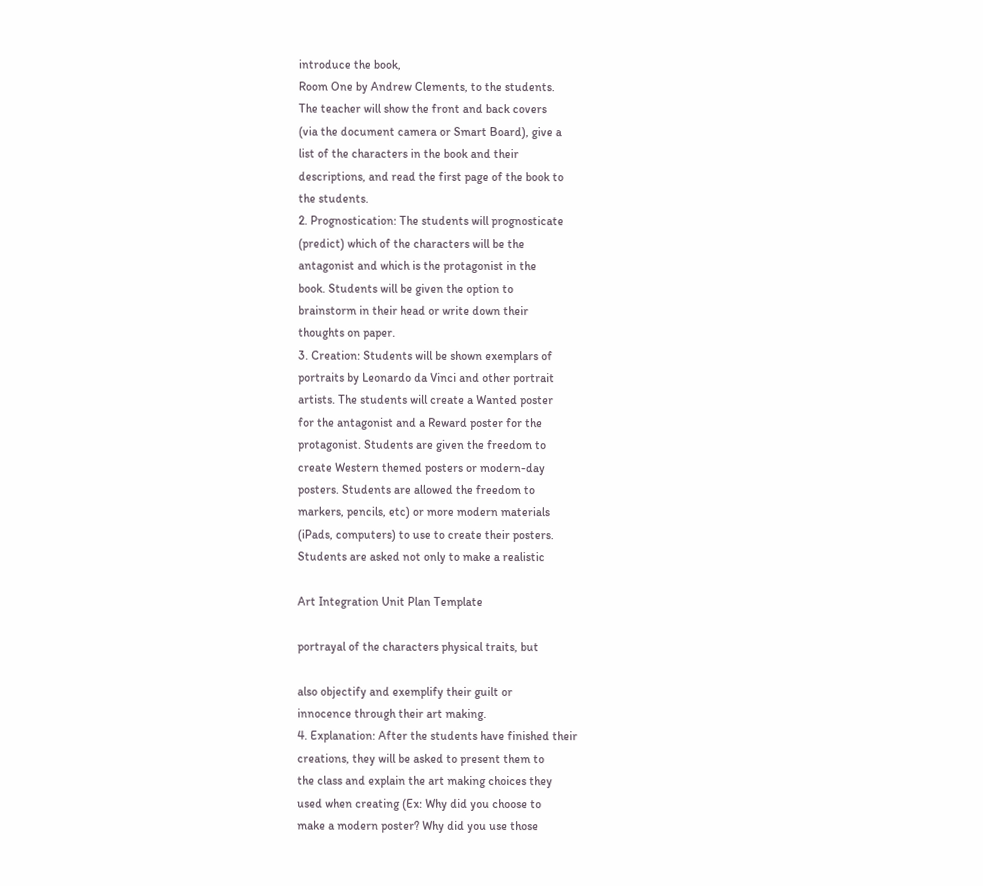introduce the book,
Room One by Andrew Clements, to the students.
The teacher will show the front and back covers
(via the document camera or Smart Board), give a
list of the characters in the book and their
descriptions, and read the first page of the book to
the students.
2. Prognostication: The students will prognosticate
(predict) which of the characters will be the
antagonist and which is the protagonist in the
book. Students will be given the option to
brainstorm in their head or write down their
thoughts on paper.
3. Creation: Students will be shown exemplars of
portraits by Leonardo da Vinci and other portrait
artists. The students will create a Wanted poster
for the antagonist and a Reward poster for the
protagonist. Students are given the freedom to
create Western themed posters or modern-day
posters. Students are allowed the freedom to
markers, pencils, etc) or more modern materials
(iPads, computers) to use to create their posters.
Students are asked not only to make a realistic

Art Integration Unit Plan Template

portrayal of the characters physical traits, but

also objectify and exemplify their guilt or
innocence through their art making.
4. Explanation: After the students have finished their
creations, they will be asked to present them to
the class and explain the art making choices they
used when creating (Ex: Why did you choose to
make a modern poster? Why did you use those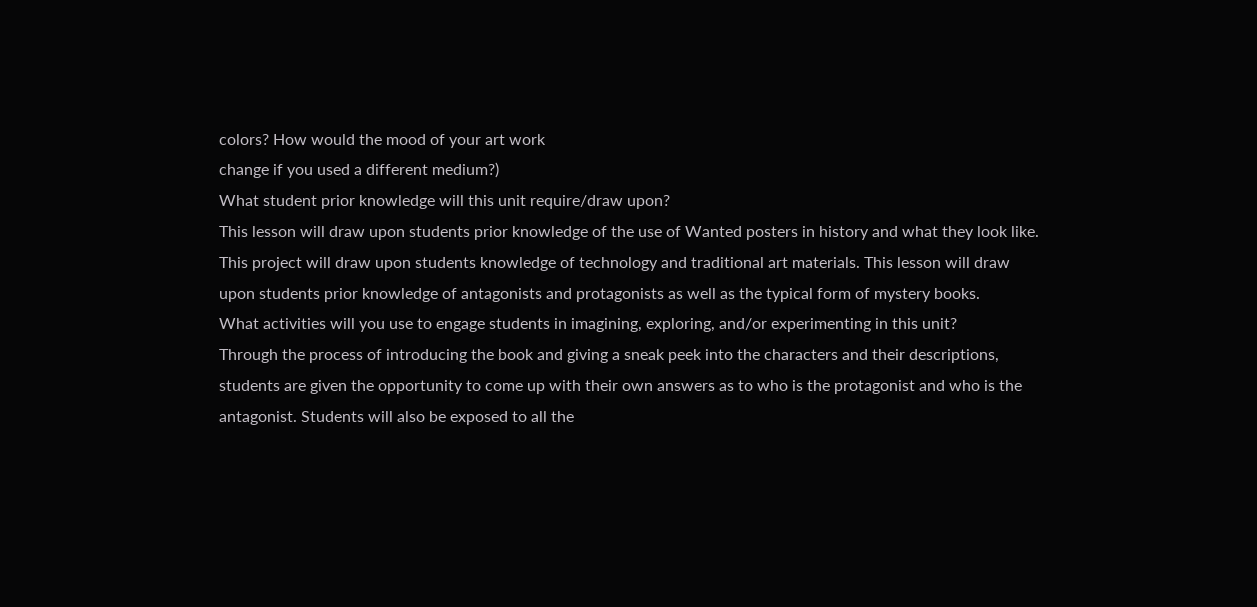colors? How would the mood of your art work
change if you used a different medium?)
What student prior knowledge will this unit require/draw upon?
This lesson will draw upon students prior knowledge of the use of Wanted posters in history and what they look like.
This project will draw upon students knowledge of technology and traditional art materials. This lesson will draw
upon students prior knowledge of antagonists and protagonists as well as the typical form of mystery books.
What activities will you use to engage students in imagining, exploring, and/or experimenting in this unit?
Through the process of introducing the book and giving a sneak peek into the characters and their descriptions,
students are given the opportunity to come up with their own answers as to who is the protagonist and who is the
antagonist. Students will also be exposed to all the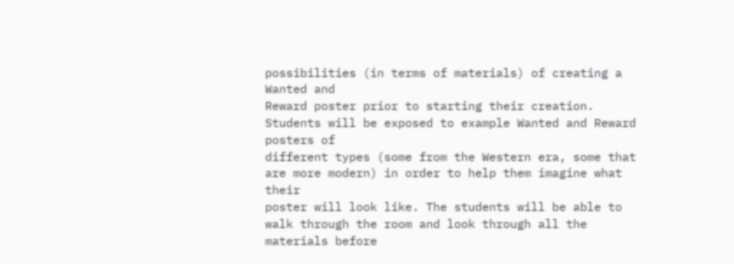possibilities (in terms of materials) of creating a Wanted and
Reward poster prior to starting their creation. Students will be exposed to example Wanted and Reward posters of
different types (some from the Western era, some that are more modern) in order to help them imagine what their
poster will look like. The students will be able to walk through the room and look through all the materials before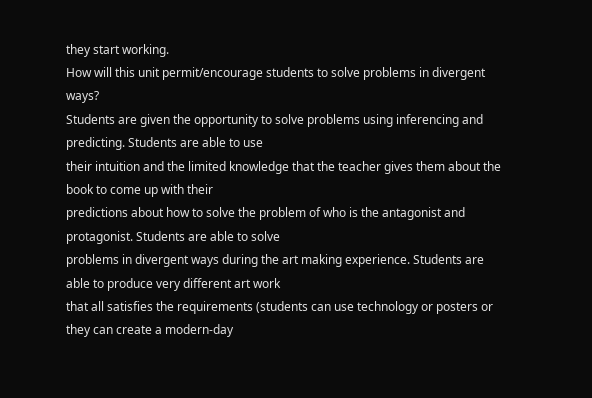they start working.
How will this unit permit/encourage students to solve problems in divergent ways?
Students are given the opportunity to solve problems using inferencing and predicting. Students are able to use
their intuition and the limited knowledge that the teacher gives them about the book to come up with their
predictions about how to solve the problem of who is the antagonist and protagonist. Students are able to solve
problems in divergent ways during the art making experience. Students are able to produce very different art work
that all satisfies the requirements (students can use technology or posters or they can create a modern-day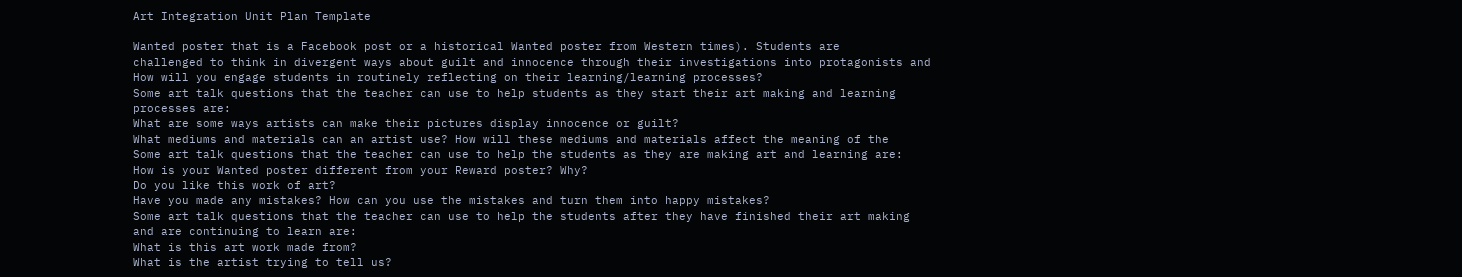Art Integration Unit Plan Template

Wanted poster that is a Facebook post or a historical Wanted poster from Western times). Students are
challenged to think in divergent ways about guilt and innocence through their investigations into protagonists and
How will you engage students in routinely reflecting on their learning/learning processes?
Some art talk questions that the teacher can use to help students as they start their art making and learning
processes are:
What are some ways artists can make their pictures display innocence or guilt?
What mediums and materials can an artist use? How will these mediums and materials affect the meaning of the
Some art talk questions that the teacher can use to help the students as they are making art and learning are:
How is your Wanted poster different from your Reward poster? Why?
Do you like this work of art?
Have you made any mistakes? How can you use the mistakes and turn them into happy mistakes?
Some art talk questions that the teacher can use to help the students after they have finished their art making
and are continuing to learn are:
What is this art work made from?
What is the artist trying to tell us?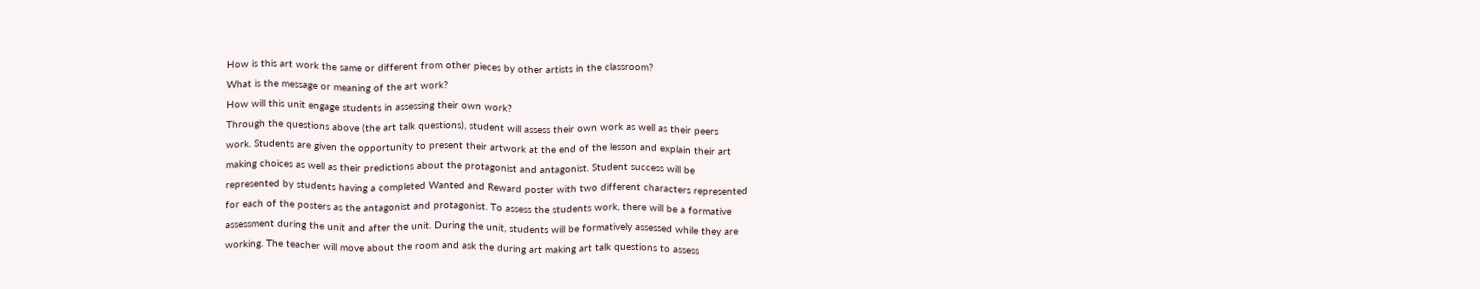How is this art work the same or different from other pieces by other artists in the classroom?
What is the message or meaning of the art work?
How will this unit engage students in assessing their own work?
Through the questions above (the art talk questions), student will assess their own work as well as their peers
work. Students are given the opportunity to present their artwork at the end of the lesson and explain their art
making choices as well as their predictions about the protagonist and antagonist. Student success will be
represented by students having a completed Wanted and Reward poster with two different characters represented
for each of the posters as the antagonist and protagonist. To assess the students work, there will be a formative
assessment during the unit and after the unit. During the unit, students will be formatively assessed while they are
working. The teacher will move about the room and ask the during art making art talk questions to assess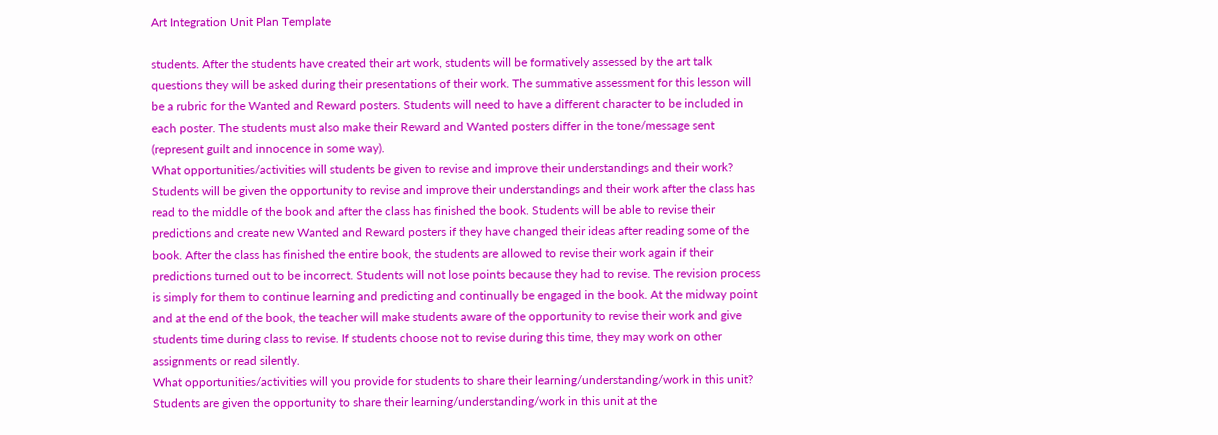Art Integration Unit Plan Template

students. After the students have created their art work, students will be formatively assessed by the art talk
questions they will be asked during their presentations of their work. The summative assessment for this lesson will
be a rubric for the Wanted and Reward posters. Students will need to have a different character to be included in
each poster. The students must also make their Reward and Wanted posters differ in the tone/message sent
(represent guilt and innocence in some way).
What opportunities/activities will students be given to revise and improve their understandings and their work?
Students will be given the opportunity to revise and improve their understandings and their work after the class has
read to the middle of the book and after the class has finished the book. Students will be able to revise their
predictions and create new Wanted and Reward posters if they have changed their ideas after reading some of the
book. After the class has finished the entire book, the students are allowed to revise their work again if their
predictions turned out to be incorrect. Students will not lose points because they had to revise. The revision process
is simply for them to continue learning and predicting and continually be engaged in the book. At the midway point
and at the end of the book, the teacher will make students aware of the opportunity to revise their work and give
students time during class to revise. If students choose not to revise during this time, they may work on other
assignments or read silently.
What opportunities/activities will you provide for students to share their learning/understanding/work in this unit?
Students are given the opportunity to share their learning/understanding/work in this unit at the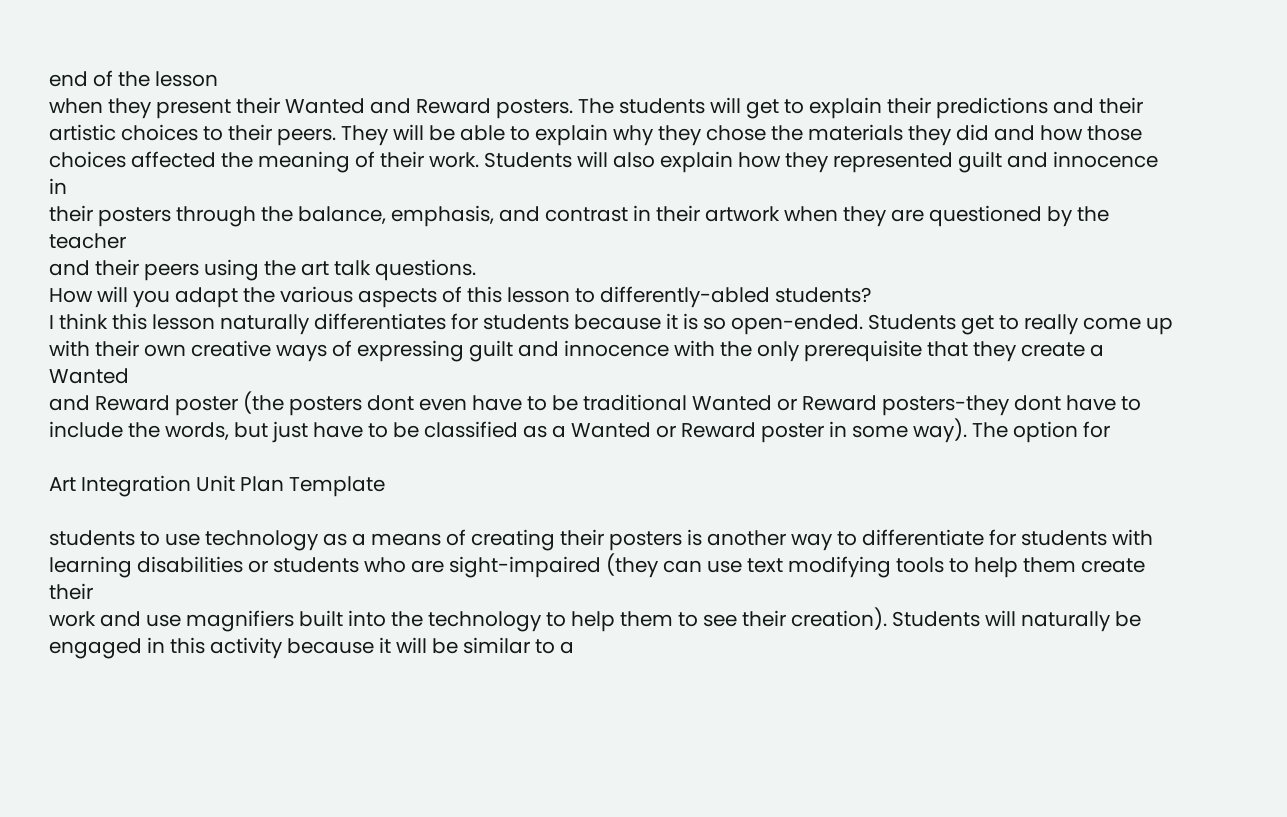end of the lesson
when they present their Wanted and Reward posters. The students will get to explain their predictions and their
artistic choices to their peers. They will be able to explain why they chose the materials they did and how those
choices affected the meaning of their work. Students will also explain how they represented guilt and innocence in
their posters through the balance, emphasis, and contrast in their artwork when they are questioned by the teacher
and their peers using the art talk questions.
How will you adapt the various aspects of this lesson to differently-abled students?
I think this lesson naturally differentiates for students because it is so open-ended. Students get to really come up
with their own creative ways of expressing guilt and innocence with the only prerequisite that they create a Wanted
and Reward poster (the posters dont even have to be traditional Wanted or Reward posters-they dont have to
include the words, but just have to be classified as a Wanted or Reward poster in some way). The option for

Art Integration Unit Plan Template

students to use technology as a means of creating their posters is another way to differentiate for students with
learning disabilities or students who are sight-impaired (they can use text modifying tools to help them create their
work and use magnifiers built into the technology to help them to see their creation). Students will naturally be
engaged in this activity because it will be similar to a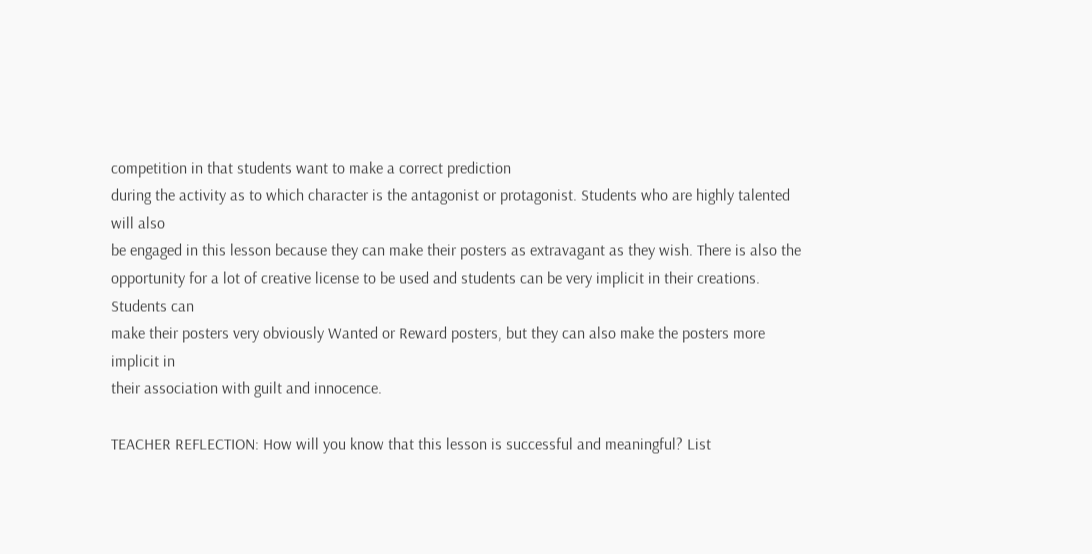competition in that students want to make a correct prediction
during the activity as to which character is the antagonist or protagonist. Students who are highly talented will also
be engaged in this lesson because they can make their posters as extravagant as they wish. There is also the
opportunity for a lot of creative license to be used and students can be very implicit in their creations. Students can
make their posters very obviously Wanted or Reward posters, but they can also make the posters more implicit in
their association with guilt and innocence.

TEACHER REFLECTION: How will you know that this lesson is successful and meaningful? List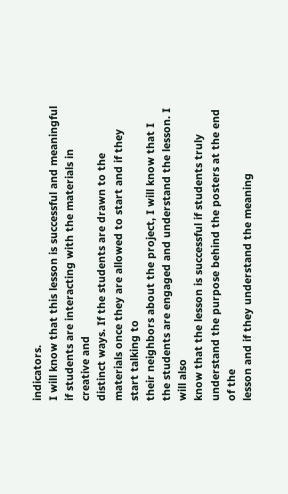indicators.
I will know that this lesson is successful and meaningful if students are interacting with the materials in creative and
distinct ways. If the students are drawn to the materials once they are allowed to start and if they start talking to
their neighbors about the project, I will know that I the students are engaged and understand the lesson. I will also
know that the lesson is successful if students truly understand the purpose behind the posters at the end of the
lesson and if they understand the meaning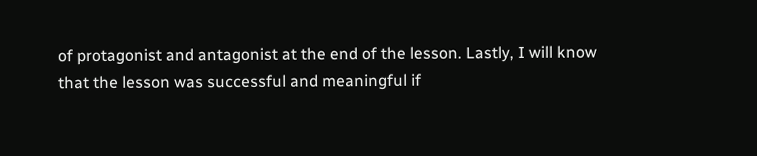of protagonist and antagonist at the end of the lesson. Lastly, I will know
that the lesson was successful and meaningful if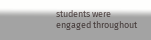students were engaged throughout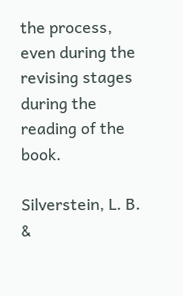the process, even during the
revising stages during the reading of the book.

Silverstein, L. B. &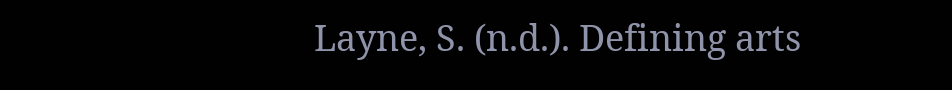Layne, S. (n.d.). Defining arts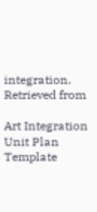integration. Retrieved from

Art Integration Unit Plan Template